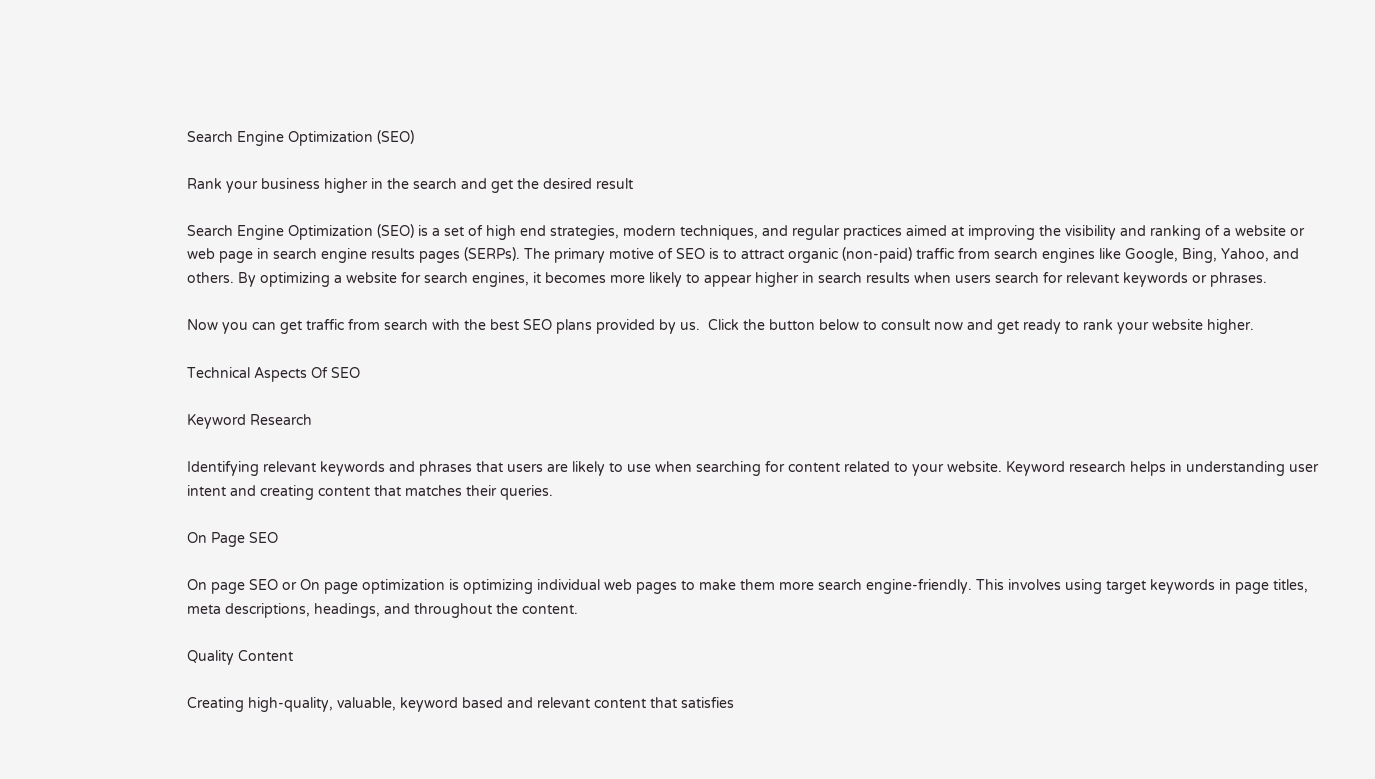Search Engine Optimization (SEO)

Rank your business higher in the search and get the desired result

Search Engine Optimization (SEO) is a set of high end strategies, modern techniques, and regular practices aimed at improving the visibility and ranking of a website or web page in search engine results pages (SERPs). The primary motive of SEO is to attract organic (non-paid) traffic from search engines like Google, Bing, Yahoo, and others. By optimizing a website for search engines, it becomes more likely to appear higher in search results when users search for relevant keywords or phrases.

Now you can get traffic from search with the best SEO plans provided by us.  Click the button below to consult now and get ready to rank your website higher.

Technical Aspects Of SEO

Keyword Research

Identifying relevant keywords and phrases that users are likely to use when searching for content related to your website. Keyword research helps in understanding user intent and creating content that matches their queries.

On Page SEO

On page SEO or On page optimization is optimizing individual web pages to make them more search engine-friendly. This involves using target keywords in page titles, meta descriptions, headings, and throughout the content.

Quality Content

Creating high-quality, valuable, keyword based and relevant content that satisfies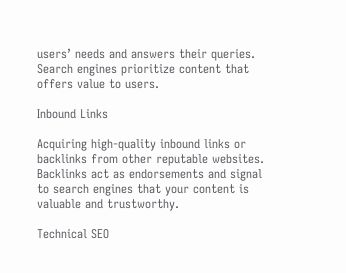users’ needs and answers their queries. Search engines prioritize content that offers value to users.

Inbound Links

Acquiring high-quality inbound links or backlinks from other reputable websites. Backlinks act as endorsements and signal to search engines that your content is valuable and trustworthy.

Technical SEO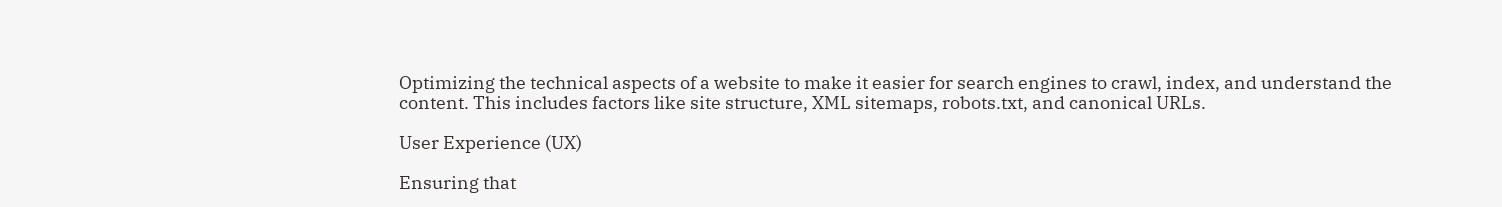Optimizing the technical aspects of a website to make it easier for search engines to crawl, index, and understand the content. This includes factors like site structure, XML sitemaps, robots.txt, and canonical URLs.

User Experience (UX)

Ensuring that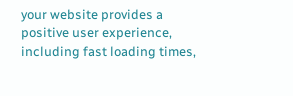your website provides a positive user experience, including fast loading times,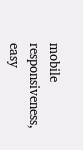mobile responsiveness, easy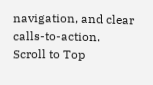navigation, and clear calls-to-action.
Scroll to Top